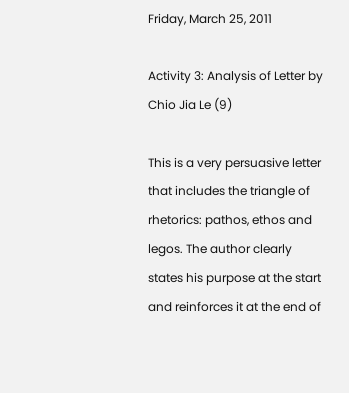Friday, March 25, 2011

Activity 3: Analysis of Letter by Chio Jia Le (9)

This is a very persuasive letter that includes the triangle of rhetorics: pathos, ethos and legos. The author clearly states his purpose at the start and reinforces it at the end of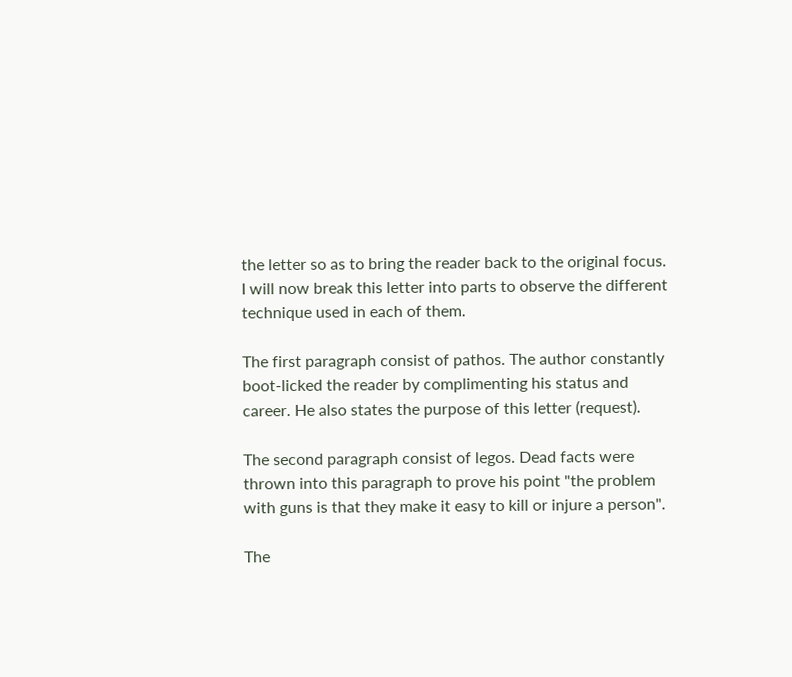the letter so as to bring the reader back to the original focus. I will now break this letter into parts to observe the different technique used in each of them.

The first paragraph consist of pathos. The author constantly boot-licked the reader by complimenting his status and career. He also states the purpose of this letter (request).

The second paragraph consist of legos. Dead facts were thrown into this paragraph to prove his point "the problem with guns is that they make it easy to kill or injure a person".

The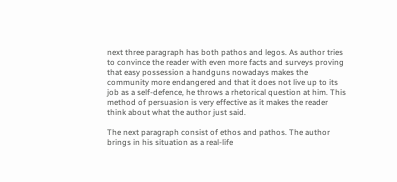next three paragraph has both pathos and legos. As author tries to convince the reader with even more facts and surveys proving that easy possession a handguns nowadays makes the community more endangered and that it does not live up to its job as a self-defence, he throws a rhetorical question at him. This method of persuasion is very effective as it makes the reader think about what the author just said.

The next paragraph consist of ethos and pathos. The author brings in his situation as a real-life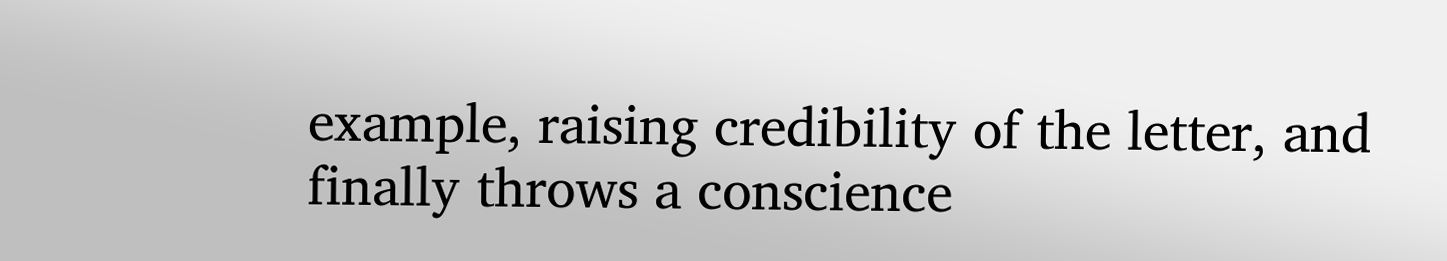example, raising credibility of the letter, and finally throws a conscience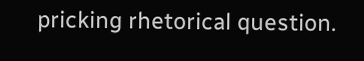pricking rhetorical question.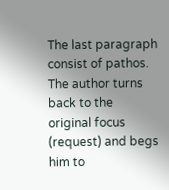The last paragraph consist of pathos. The author turns back to the original focus (request) and begs him to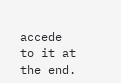accede to it at the end.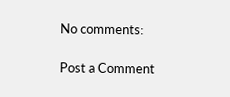No comments:

Post a Comment